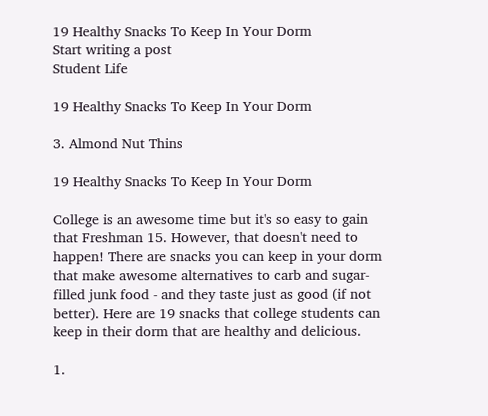19 Healthy Snacks To Keep In Your Dorm
Start writing a post
Student Life

19 Healthy Snacks To Keep In Your Dorm

3. Almond Nut Thins

19 Healthy Snacks To Keep In Your Dorm

College is an awesome time but it's so easy to gain that Freshman 15. However, that doesn't need to happen! There are snacks you can keep in your dorm that make awesome alternatives to carb and sugar-filled junk food - and they taste just as good (if not better). Here are 19 snacks that college students can keep in their dorm that are healthy and delicious.

1.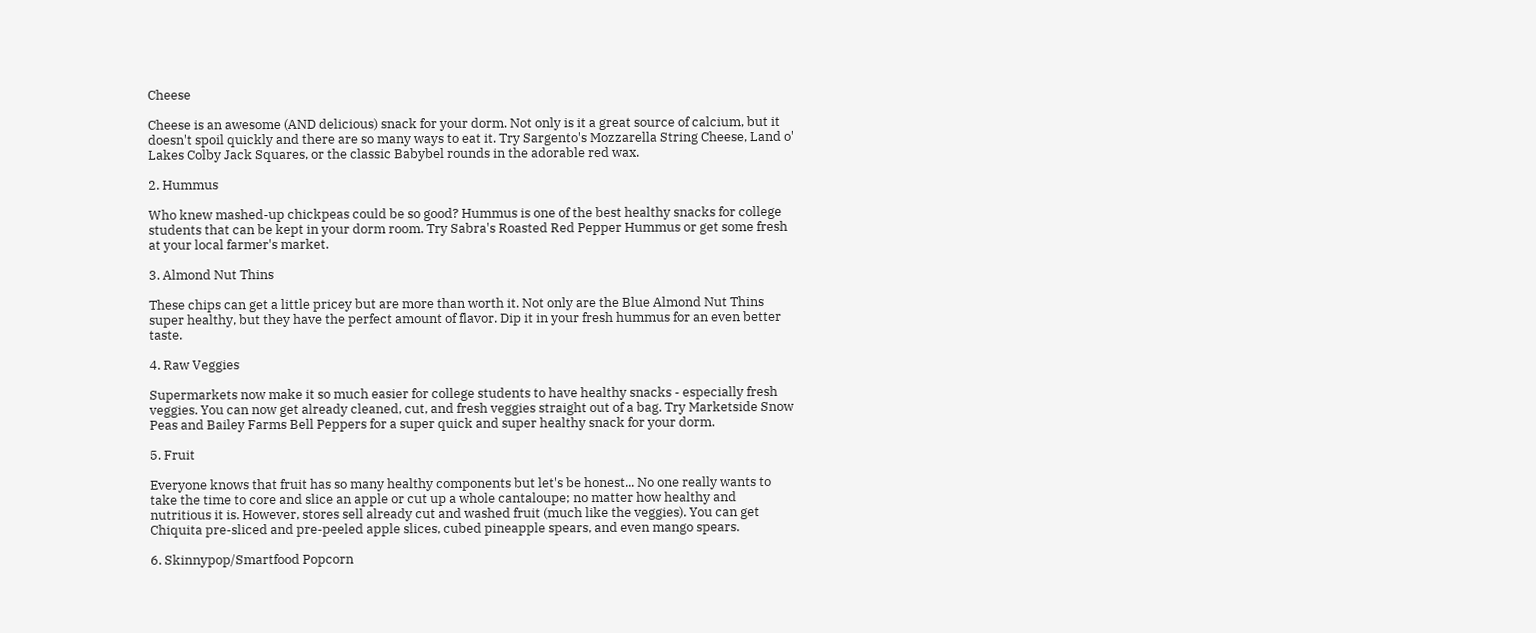Cheese

Cheese is an awesome (AND delicious) snack for your dorm. Not only is it a great source of calcium, but it doesn't spoil quickly and there are so many ways to eat it. Try Sargento's Mozzarella String Cheese, Land o' Lakes Colby Jack Squares, or the classic Babybel rounds in the adorable red wax.

2. Hummus

Who knew mashed-up chickpeas could be so good? Hummus is one of the best healthy snacks for college students that can be kept in your dorm room. Try Sabra's Roasted Red Pepper Hummus or get some fresh at your local farmer's market.

3. Almond Nut Thins

These chips can get a little pricey but are more than worth it. Not only are the Blue Almond Nut Thins super healthy, but they have the perfect amount of flavor. Dip it in your fresh hummus for an even better taste.

4. Raw Veggies

Supermarkets now make it so much easier for college students to have healthy snacks - especially fresh veggies. You can now get already cleaned, cut, and fresh veggies straight out of a bag. Try Marketside Snow Peas and Bailey Farms Bell Peppers for a super quick and super healthy snack for your dorm.

5. Fruit

Everyone knows that fruit has so many healthy components but let's be honest... No one really wants to take the time to core and slice an apple or cut up a whole cantaloupe; no matter how healthy and nutritious it is. However, stores sell already cut and washed fruit (much like the veggies). You can get Chiquita pre-sliced and pre-peeled apple slices, cubed pineapple spears, and even mango spears.

6. Skinnypop/Smartfood Popcorn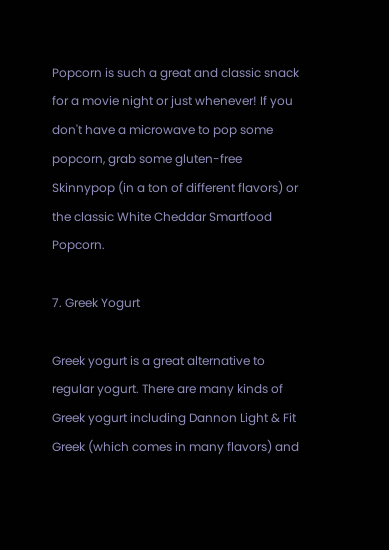Popcorn is such a great and classic snack for a movie night or just whenever! If you don't have a microwave to pop some popcorn, grab some gluten-free Skinnypop (in a ton of different flavors) or the classic White Cheddar Smartfood Popcorn.

7. Greek Yogurt

Greek yogurt is a great alternative to regular yogurt. There are many kinds of Greek yogurt including Dannon Light & Fit Greek (which comes in many flavors) and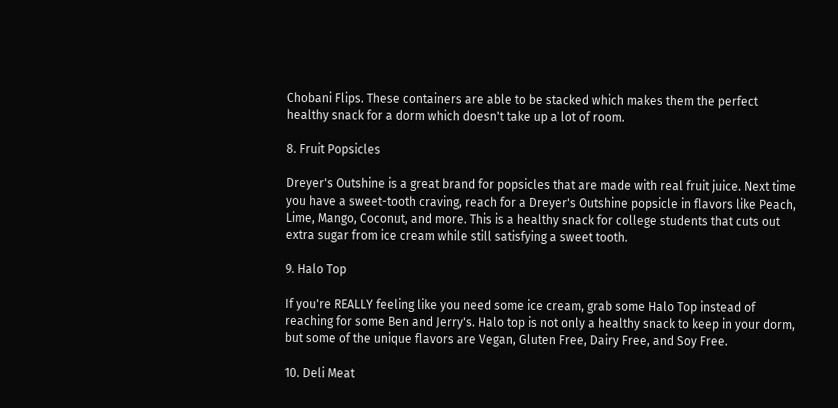Chobani Flips. These containers are able to be stacked which makes them the perfect healthy snack for a dorm which doesn't take up a lot of room.

8. Fruit Popsicles

Dreyer's Outshine is a great brand for popsicles that are made with real fruit juice. Next time you have a sweet-tooth craving, reach for a Dreyer's Outshine popsicle in flavors like Peach, Lime, Mango, Coconut, and more. This is a healthy snack for college students that cuts out extra sugar from ice cream while still satisfying a sweet tooth.

9. Halo Top

If you're REALLY feeling like you need some ice cream, grab some Halo Top instead of reaching for some Ben and Jerry's. Halo top is not only a healthy snack to keep in your dorm, but some of the unique flavors are Vegan, Gluten Free, Dairy Free, and Soy Free.

10. Deli Meat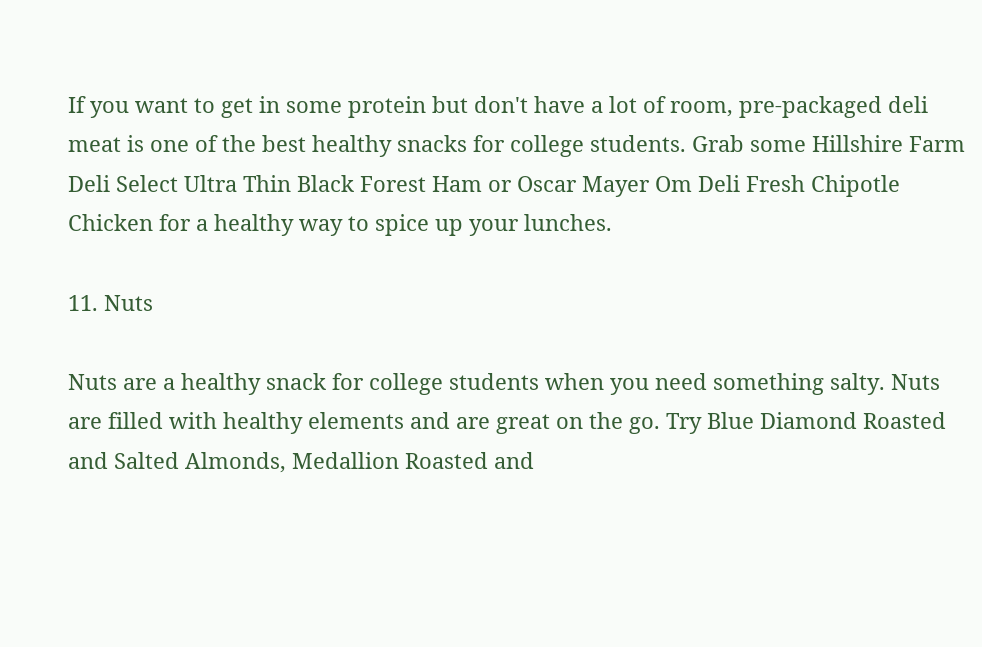If you want to get in some protein but don't have a lot of room, pre-packaged deli meat is one of the best healthy snacks for college students. Grab some Hillshire Farm Deli Select Ultra Thin Black Forest Ham or Oscar Mayer Om Deli Fresh Chipotle Chicken for a healthy way to spice up your lunches.

11. Nuts

Nuts are a healthy snack for college students when you need something salty. Nuts are filled with healthy elements and are great on the go. Try Blue Diamond Roasted and Salted Almonds, Medallion Roasted and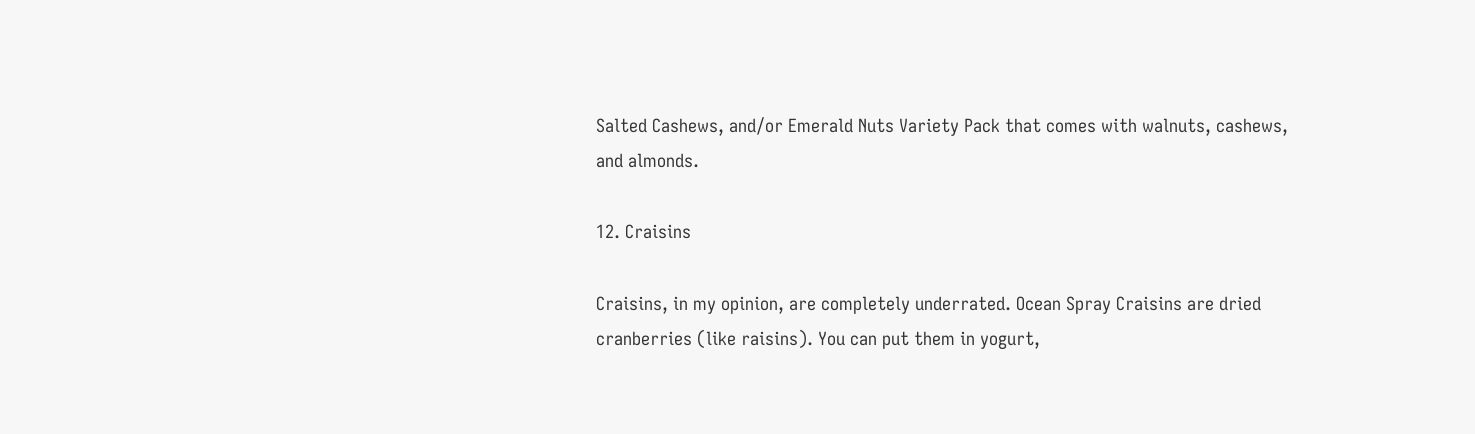Salted Cashews, and/or Emerald Nuts Variety Pack that comes with walnuts, cashews, and almonds.

12. Craisins

Craisins, in my opinion, are completely underrated. Ocean Spray Craisins are dried cranberries (like raisins). You can put them in yogurt,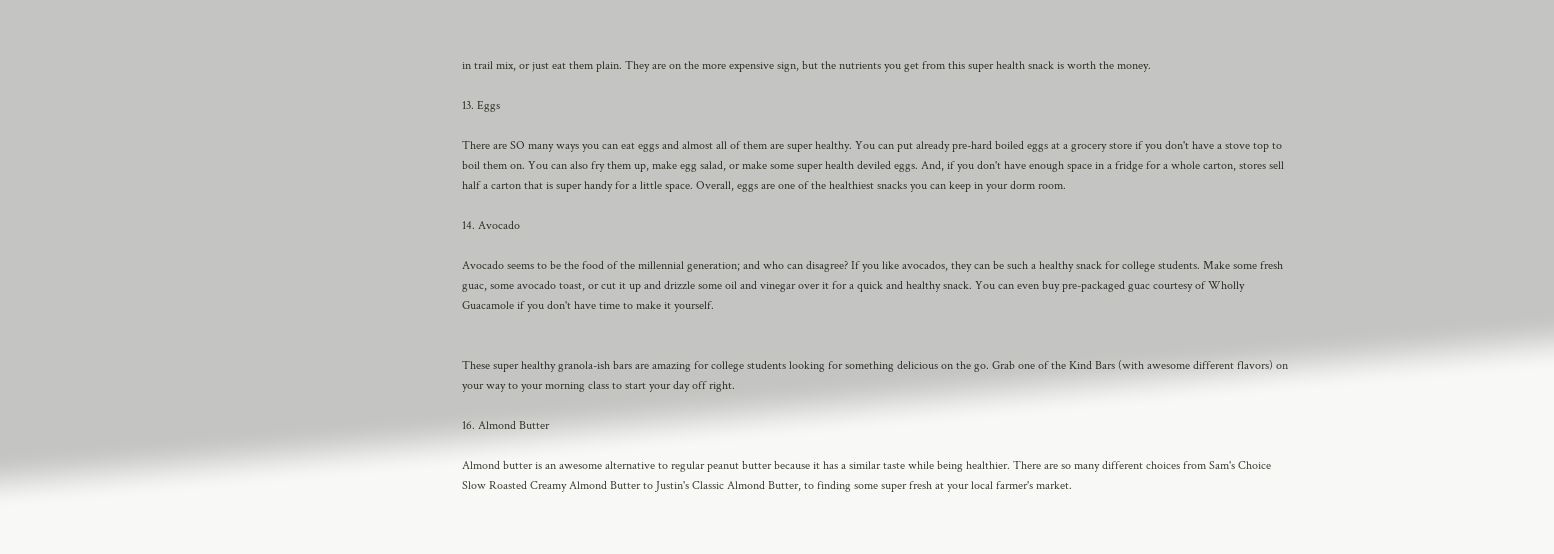in trail mix, or just eat them plain. They are on the more expensive sign, but the nutrients you get from this super health snack is worth the money.

13. Eggs

There are SO many ways you can eat eggs and almost all of them are super healthy. You can put already pre-hard boiled eggs at a grocery store if you don't have a stove top to boil them on. You can also fry them up, make egg salad, or make some super health deviled eggs. And, if you don't have enough space in a fridge for a whole carton, stores sell half a carton that is super handy for a little space. Overall, eggs are one of the healthiest snacks you can keep in your dorm room.

14. Avocado

Avocado seems to be the food of the millennial generation; and who can disagree? If you like avocados, they can be such a healthy snack for college students. Make some fresh guac, some avocado toast, or cut it up and drizzle some oil and vinegar over it for a quick and healthy snack. You can even buy pre-packaged guac courtesy of Wholly Guacamole if you don't have time to make it yourself.


These super healthy granola-ish bars are amazing for college students looking for something delicious on the go. Grab one of the Kind Bars (with awesome different flavors) on your way to your morning class to start your day off right.

16. Almond Butter

Almond butter is an awesome alternative to regular peanut butter because it has a similar taste while being healthier. There are so many different choices from Sam's Choice Slow Roasted Creamy Almond Butter to Justin's Classic Almond Butter, to finding some super fresh at your local farmer's market.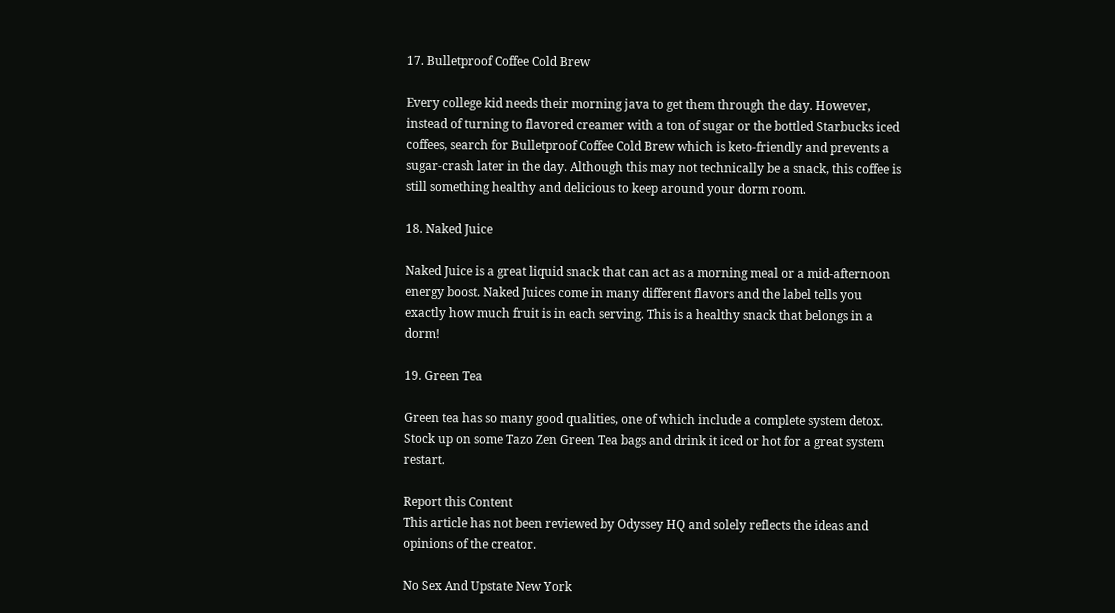17. Bulletproof Coffee Cold Brew

Every college kid needs their morning java to get them through the day. However, instead of turning to flavored creamer with a ton of sugar or the bottled Starbucks iced coffees, search for Bulletproof Coffee Cold Brew which is keto-friendly and prevents a sugar-crash later in the day. Although this may not technically be a snack, this coffee is still something healthy and delicious to keep around your dorm room.

18. Naked Juice

Naked Juice is a great liquid snack that can act as a morning meal or a mid-afternoon energy boost. Naked Juices come in many different flavors and the label tells you exactly how much fruit is in each serving. This is a healthy snack that belongs in a dorm!

19. Green Tea

Green tea has so many good qualities, one of which include a complete system detox. Stock up on some Tazo Zen Green Tea bags and drink it iced or hot for a great system restart.

Report this Content
This article has not been reviewed by Odyssey HQ and solely reflects the ideas and opinions of the creator.

No Sex And Upstate New York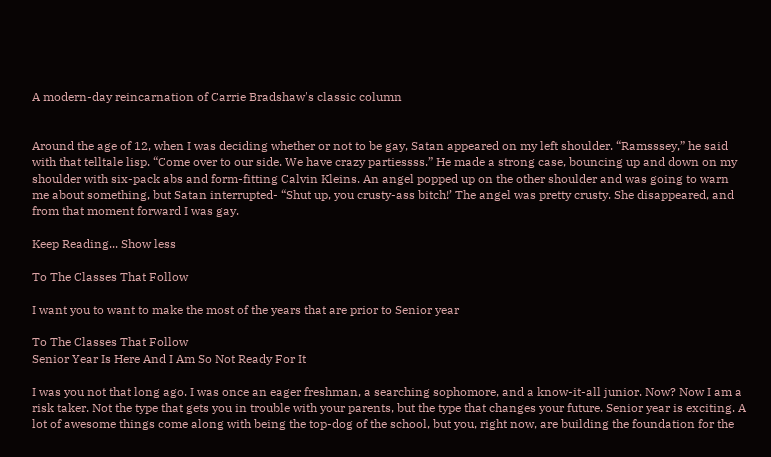A modern-day reincarnation of Carrie Bradshaw's classic column


Around the age of 12, when I was deciding whether or not to be gay, Satan appeared on my left shoulder. “Ramsssey,” he said with that telltale lisp. “Come over to our side. We have crazy partiessss.” He made a strong case, bouncing up and down on my shoulder with six-pack abs and form-fitting Calvin Kleins. An angel popped up on the other shoulder and was going to warn me about something, but Satan interrupted- “Shut up, you crusty-ass bitch!’ The angel was pretty crusty. She disappeared, and from that moment forward I was gay.

Keep Reading... Show less

To The Classes That Follow

I want you to want to make the most of the years that are prior to Senior year

To The Classes That Follow
Senior Year Is Here And I Am So Not Ready For It

I was you not that long ago. I was once an eager freshman, a searching sophomore, and a know-it-all junior. Now? Now I am a risk taker. Not the type that gets you in trouble with your parents, but the type that changes your future. Senior year is exciting. A lot of awesome things come along with being the top-dog of the school, but you, right now, are building the foundation for the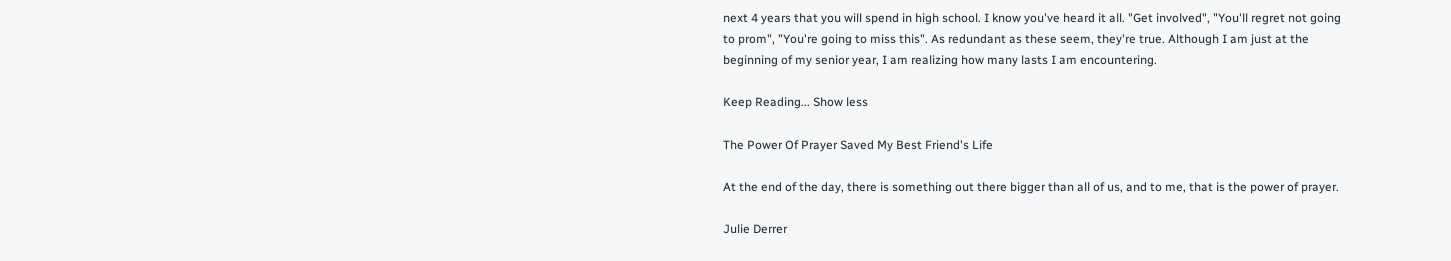next 4 years that you will spend in high school. I know you've heard it all. "Get involved", "You'll regret not going to prom", "You're going to miss this". As redundant as these seem, they're true. Although I am just at the beginning of my senior year, I am realizing how many lasts I am encountering.

Keep Reading... Show less

The Power Of Prayer Saved My Best Friend's Life

At the end of the day, there is something out there bigger than all of us, and to me, that is the power of prayer.

Julie Derrer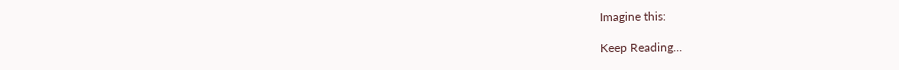Imagine this:

Keep Reading...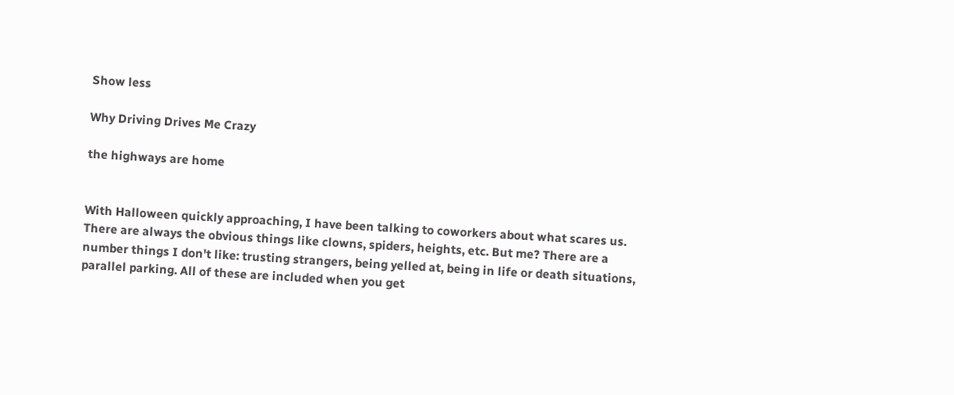Show less

Why Driving Drives Me Crazy

the highways are home


With Halloween quickly approaching, I have been talking to coworkers about what scares us. There are always the obvious things like clowns, spiders, heights, etc. But me? There are a number things I don't like: trusting strangers, being yelled at, being in life or death situations, parallel parking. All of these are included when you get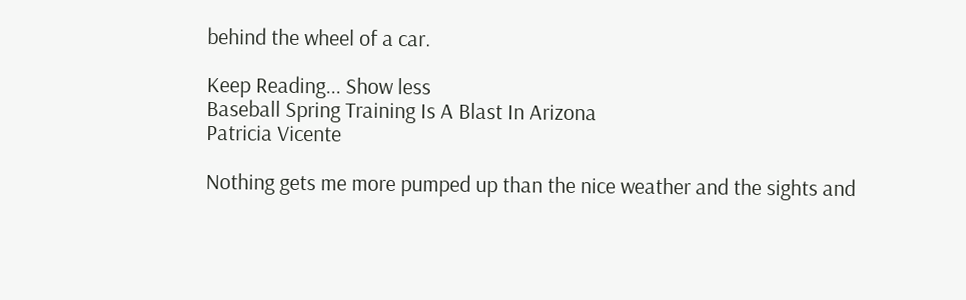behind the wheel of a car.

Keep Reading... Show less
Baseball Spring Training Is A Blast In Arizona
Patricia Vicente

Nothing gets me more pumped up than the nice weather and the sights and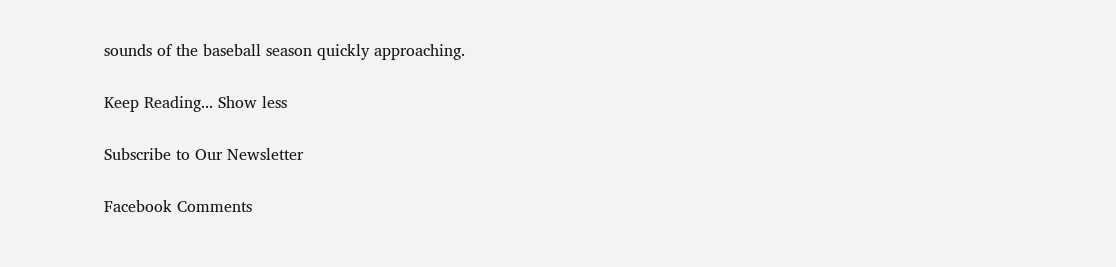sounds of the baseball season quickly approaching.

Keep Reading... Show less

Subscribe to Our Newsletter

Facebook Comments